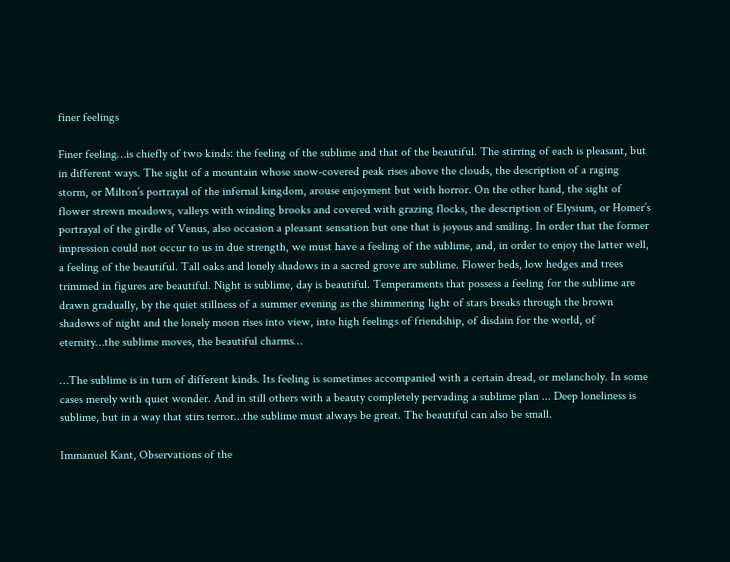finer feelings

Finer feeling…is chiefly of two kinds: the feeling of the sublime and that of the beautiful. The stirring of each is pleasant, but in different ways. The sight of a mountain whose snow-covered peak rises above the clouds, the description of a raging storm, or Milton’s portrayal of the infernal kingdom, arouse enjoyment but with horror. On the other hand, the sight of flower strewn meadows, valleys with winding brooks and covered with grazing flocks, the description of Elysium, or Homer’s portrayal of the girdle of Venus, also occasion a pleasant sensation but one that is joyous and smiling. In order that the former impression could not occur to us in due strength, we must have a feeling of the sublime, and, in order to enjoy the latter well, a feeling of the beautiful. Tall oaks and lonely shadows in a sacred grove are sublime. Flower beds, low hedges and trees trimmed in figures are beautiful. Night is sublime, day is beautiful. Temperaments that possess a feeling for the sublime are drawn gradually, by the quiet stillness of a summer evening as the shimmering light of stars breaks through the brown shadows of night and the lonely moon rises into view, into high feelings of friendship, of disdain for the world, of eternity…the sublime moves, the beautiful charms…

…The sublime is in turn of different kinds. Its feeling is sometimes accompanied with a certain dread, or melancholy. In some cases merely with quiet wonder. And in still others with a beauty completely pervading a sublime plan ... Deep loneliness is sublime, but in a way that stirs terror…the sublime must always be great. The beautiful can also be small.

Immanuel Kant, Observations of the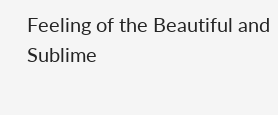Feeling of the Beautiful and Sublime